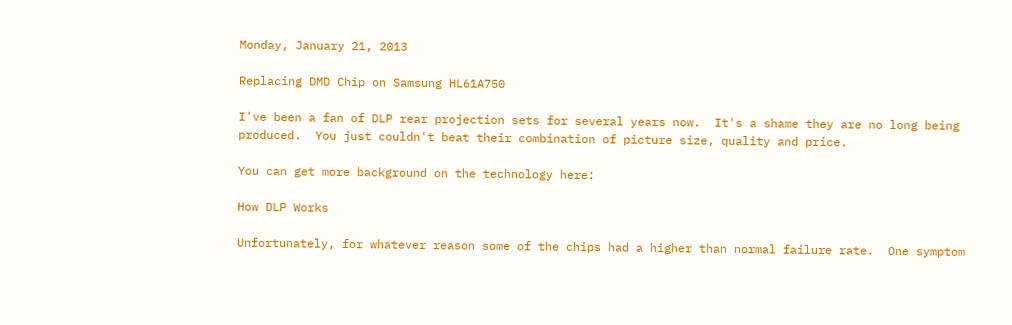Monday, January 21, 2013

Replacing DMD Chip on Samsung HL61A750

I've been a fan of DLP rear projection sets for several years now.  It's a shame they are no long being produced.  You just couldn't beat their combination of picture size, quality and price.

You can get more background on the technology here:

How DLP Works

Unfortunately, for whatever reason some of the chips had a higher than normal failure rate.  One symptom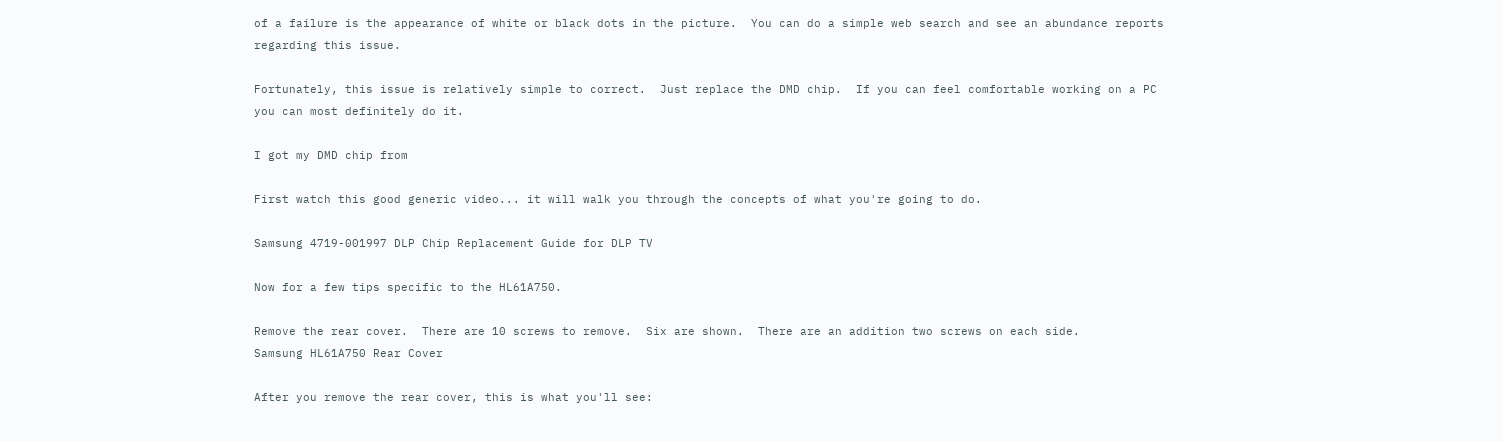of a failure is the appearance of white or black dots in the picture.  You can do a simple web search and see an abundance reports regarding this issue.

Fortunately, this issue is relatively simple to correct.  Just replace the DMD chip.  If you can feel comfortable working on a PC you can most definitely do it.

I got my DMD chip from

First watch this good generic video... it will walk you through the concepts of what you're going to do.

Samsung 4719-001997 DLP Chip Replacement Guide for DLP TV

Now for a few tips specific to the HL61A750.

Remove the rear cover.  There are 10 screws to remove.  Six are shown.  There are an addition two screws on each side.
Samsung HL61A750 Rear Cover

After you remove the rear cover, this is what you'll see: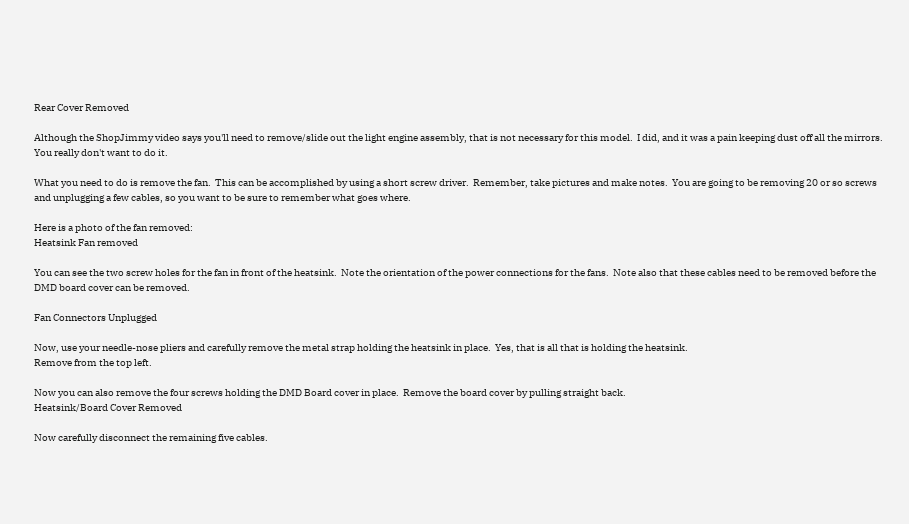Rear Cover Removed

Although the ShopJimmy video says you'll need to remove/slide out the light engine assembly, that is not necessary for this model.  I did, and it was a pain keeping dust off all the mirrors.  You really don't want to do it.

What you need to do is remove the fan.  This can be accomplished by using a short screw driver.  Remember, take pictures and make notes.  You are going to be removing 20 or so screws and unplugging a few cables, so you want to be sure to remember what goes where.

Here is a photo of the fan removed:
Heatsink Fan removed

You can see the two screw holes for the fan in front of the heatsink.  Note the orientation of the power connections for the fans.  Note also that these cables need to be removed before the DMD board cover can be removed.

Fan Connectors Unplugged

Now, use your needle-nose pliers and carefully remove the metal strap holding the heatsink in place.  Yes, that is all that is holding the heatsink.
Remove from the top left.

Now you can also remove the four screws holding the DMD Board cover in place.  Remove the board cover by pulling straight back.
Heatsink/Board Cover Removed

Now carefully disconnect the remaining five cables.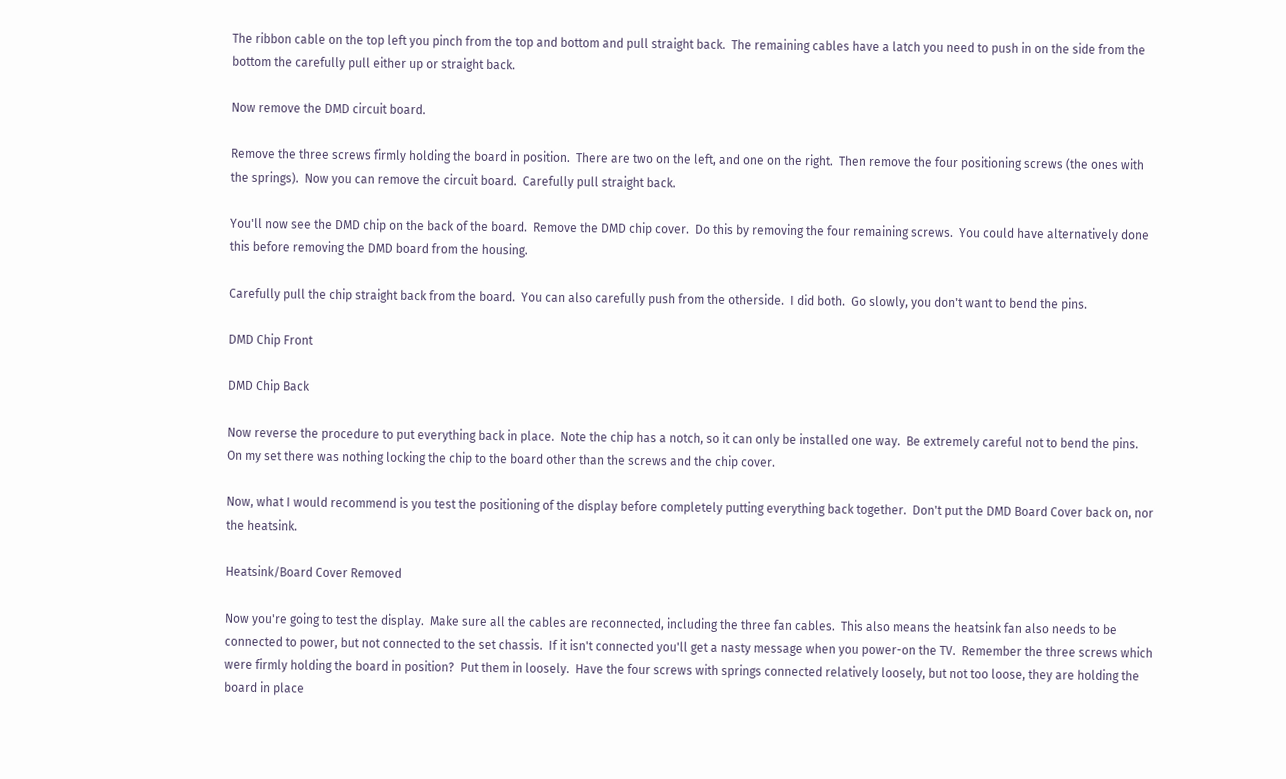The ribbon cable on the top left you pinch from the top and bottom and pull straight back.  The remaining cables have a latch you need to push in on the side from the bottom the carefully pull either up or straight back.

Now remove the DMD circuit board.

Remove the three screws firmly holding the board in position.  There are two on the left, and one on the right.  Then remove the four positioning screws (the ones with the springs).  Now you can remove the circuit board.  Carefully pull straight back.

You'll now see the DMD chip on the back of the board.  Remove the DMD chip cover.  Do this by removing the four remaining screws.  You could have alternatively done this before removing the DMD board from the housing.

Carefully pull the chip straight back from the board.  You can also carefully push from the otherside.  I did both.  Go slowly, you don't want to bend the pins.

DMD Chip Front

DMD Chip Back

Now reverse the procedure to put everything back in place.  Note the chip has a notch, so it can only be installed one way.  Be extremely careful not to bend the pins.  On my set there was nothing locking the chip to the board other than the screws and the chip cover.

Now, what I would recommend is you test the positioning of the display before completely putting everything back together.  Don't put the DMD Board Cover back on, nor the heatsink.

Heatsink/Board Cover Removed

Now you're going to test the display.  Make sure all the cables are reconnected, including the three fan cables.  This also means the heatsink fan also needs to be connected to power, but not connected to the set chassis.  If it isn't connected you'll get a nasty message when you power-on the TV.  Remember the three screws which were firmly holding the board in position?  Put them in loosely.  Have the four screws with springs connected relatively loosely, but not too loose, they are holding the board in place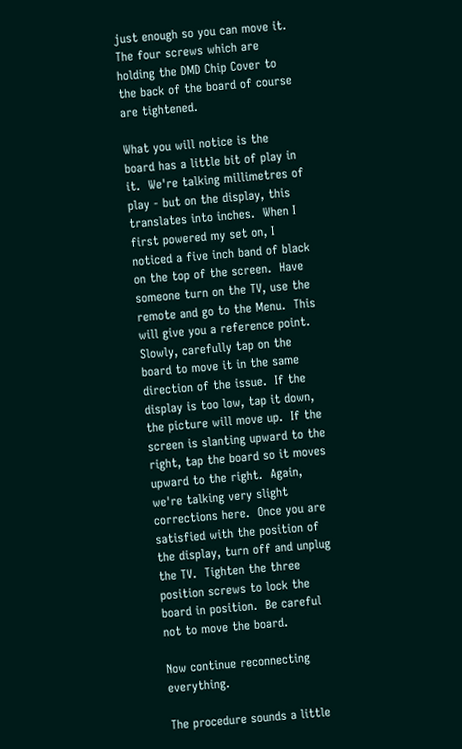just enough so you can move it.  The four screws which are holding the DMD Chip Cover to the back of the board of course are tightened.

What you will notice is the board has a little bit of play in it.  We're talking millimetres of play - but on the display, this translates into inches.  When I first powered my set on, I noticed a five inch band of black on the top of the screen.  Have someone turn on the TV, use the remote and go to the Menu.  This will give you a reference point.  Slowly, carefully tap on the board to move it in the same direction of the issue.  If the display is too low, tap it down, the picture will move up.  If the screen is slanting upward to the right, tap the board so it moves upward to the right.  Again, we're talking very slight corrections here.  Once you are satisfied with the position of the display, turn off and unplug the TV.  Tighten the three position screws to lock the board in position.  Be careful not to move the board.

Now continue reconnecting everything.

The procedure sounds a little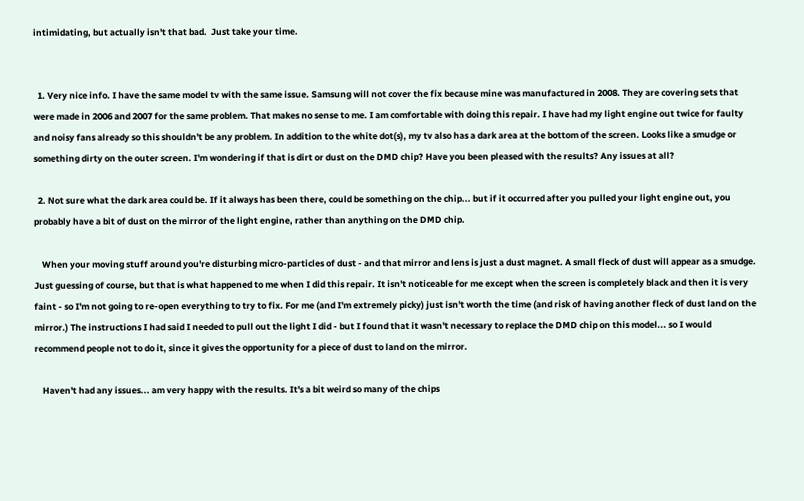intimidating, but actually isn't that bad.  Just take your time.


  1. Very nice info. I have the same model tv with the same issue. Samsung will not cover the fix because mine was manufactured in 2008. They are covering sets that were made in 2006 and 2007 for the same problem. That makes no sense to me. I am comfortable with doing this repair. I have had my light engine out twice for faulty and noisy fans already so this shouldn't be any problem. In addition to the white dot(s), my tv also has a dark area at the bottom of the screen. Looks like a smudge or something dirty on the outer screen. I'm wondering if that is dirt or dust on the DMD chip? Have you been pleased with the results? Any issues at all?

  2. Not sure what the dark area could be. If it always has been there, could be something on the chip... but if it occurred after you pulled your light engine out, you probably have a bit of dust on the mirror of the light engine, rather than anything on the DMD chip.

    When your moving stuff around you're disturbing micro-particles of dust - and that mirror and lens is just a dust magnet. A small fleck of dust will appear as a smudge. Just guessing of course, but that is what happened to me when I did this repair. It isn't noticeable for me except when the screen is completely black and then it is very faint - so I'm not going to re-open everything to try to fix. For me (and I'm extremely picky) just isn't worth the time (and risk of having another fleck of dust land on the mirror.) The instructions I had said I needed to pull out the light I did - but I found that it wasn't necessary to replace the DMD chip on this model... so I would recommend people not to do it, since it gives the opportunity for a piece of dust to land on the mirror.

    Haven't had any issues... am very happy with the results. It's a bit weird so many of the chips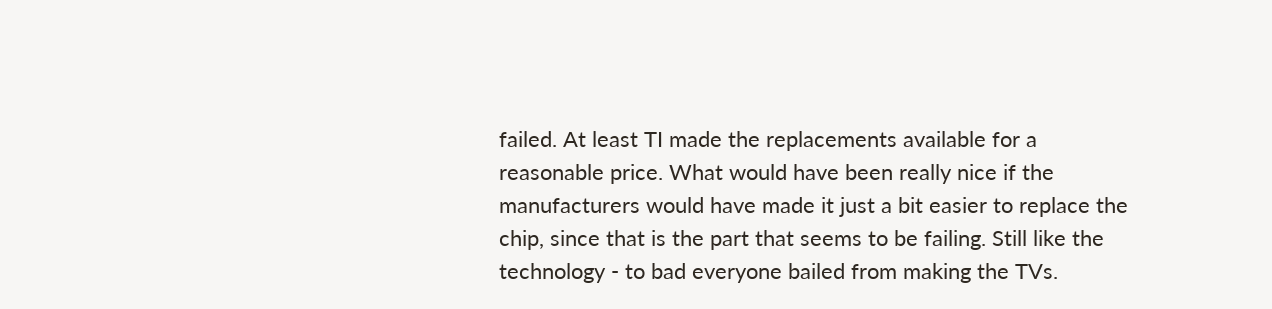failed. At least TI made the replacements available for a reasonable price. What would have been really nice if the manufacturers would have made it just a bit easier to replace the chip, since that is the part that seems to be failing. Still like the technology - to bad everyone bailed from making the TVs.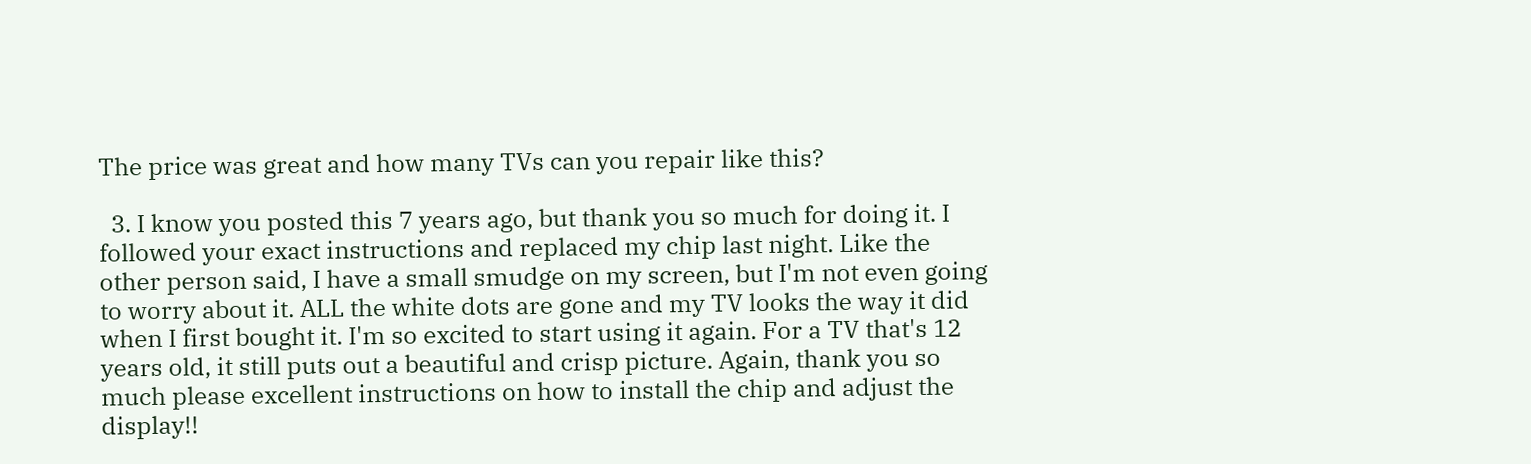The price was great and how many TVs can you repair like this?

  3. I know you posted this 7 years ago, but thank you so much for doing it. I followed your exact instructions and replaced my chip last night. Like the other person said, I have a small smudge on my screen, but I'm not even going to worry about it. ALL the white dots are gone and my TV looks the way it did when I first bought it. I'm so excited to start using it again. For a TV that's 12 years old, it still puts out a beautiful and crisp picture. Again, thank you so much please excellent instructions on how to install the chip and adjust the display!!